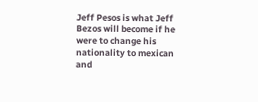Jeff Pesos is what Jeff Bezos will become if he were to change his nationality to mexican and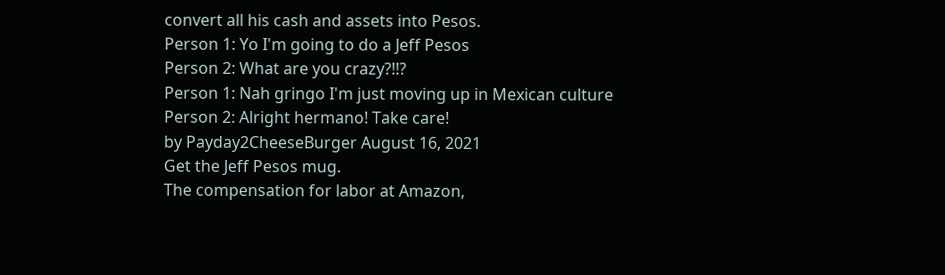convert all his cash and assets into Pesos.
Person 1: Yo I'm going to do a Jeff Pesos
Person 2: What are you crazy?!!?
Person 1: Nah gringo I'm just moving up in Mexican culture
Person 2: Alright hermano! Take care!
by Payday2CheeseBurger August 16, 2021
Get the Jeff Pesos mug.
The compensation for labor at Amazon,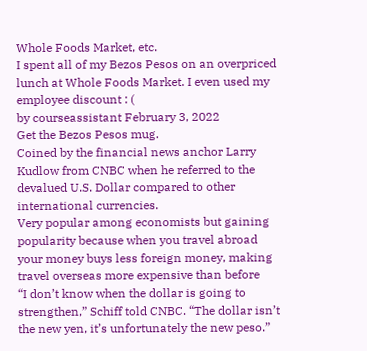Whole Foods Market, etc.
I spent all of my Bezos Pesos on an overpriced lunch at Whole Foods Market. I even used my employee discount : (
by courseassistant February 3, 2022
Get the Bezos Pesos mug.
Coined by the financial news anchor Larry Kudlow from CNBC when he referred to the devalued U.S. Dollar compared to other international currencies.
Very popular among economists but gaining popularity because when you travel abroad your money buys less foreign money, making travel overseas more expensive than before
“I don’t know when the dollar is going to strengthen,” Schiff told CNBC. “The dollar isn’t the new yen, it’s unfortunately the new peso.”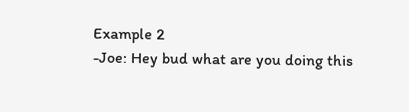Example 2
-Joe: Hey bud what are you doing this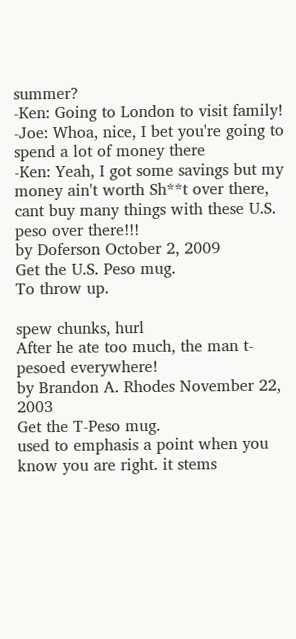summer?
-Ken: Going to London to visit family!
-Joe: Whoa, nice, I bet you're going to spend a lot of money there
-Ken: Yeah, I got some savings but my money ain't worth Sh**t over there, cant buy many things with these U.S. peso over there!!!
by Doferson October 2, 2009
Get the U.S. Peso mug.
To throw up.

spew chunks, hurl
After he ate too much, the man t-pesoed everywhere!
by Brandon A. Rhodes November 22, 2003
Get the T-Peso mug.
used to emphasis a point when you know you are right. it stems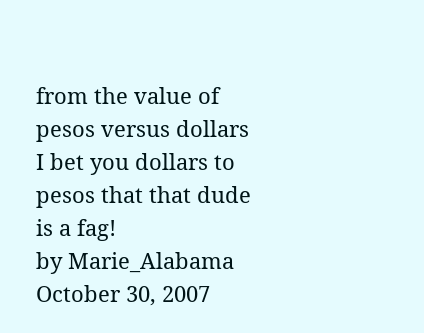from the value of pesos versus dollars
I bet you dollars to pesos that that dude is a fag!
by Marie_Alabama October 30, 2007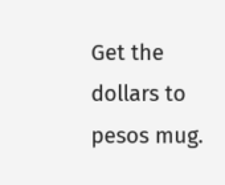Get the dollars to pesos mug.